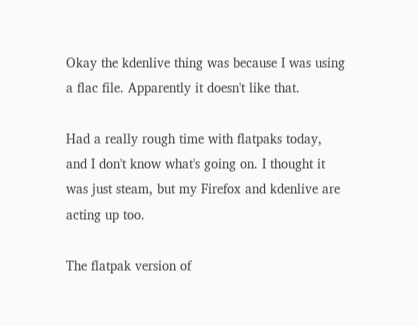Okay the kdenlive thing was because I was using a flac file. Apparently it doesn't like that.

Had a really rough time with flatpaks today, and I don't know what's going on. I thought it was just steam, but my Firefox and kdenlive are acting up too.

The flatpak version of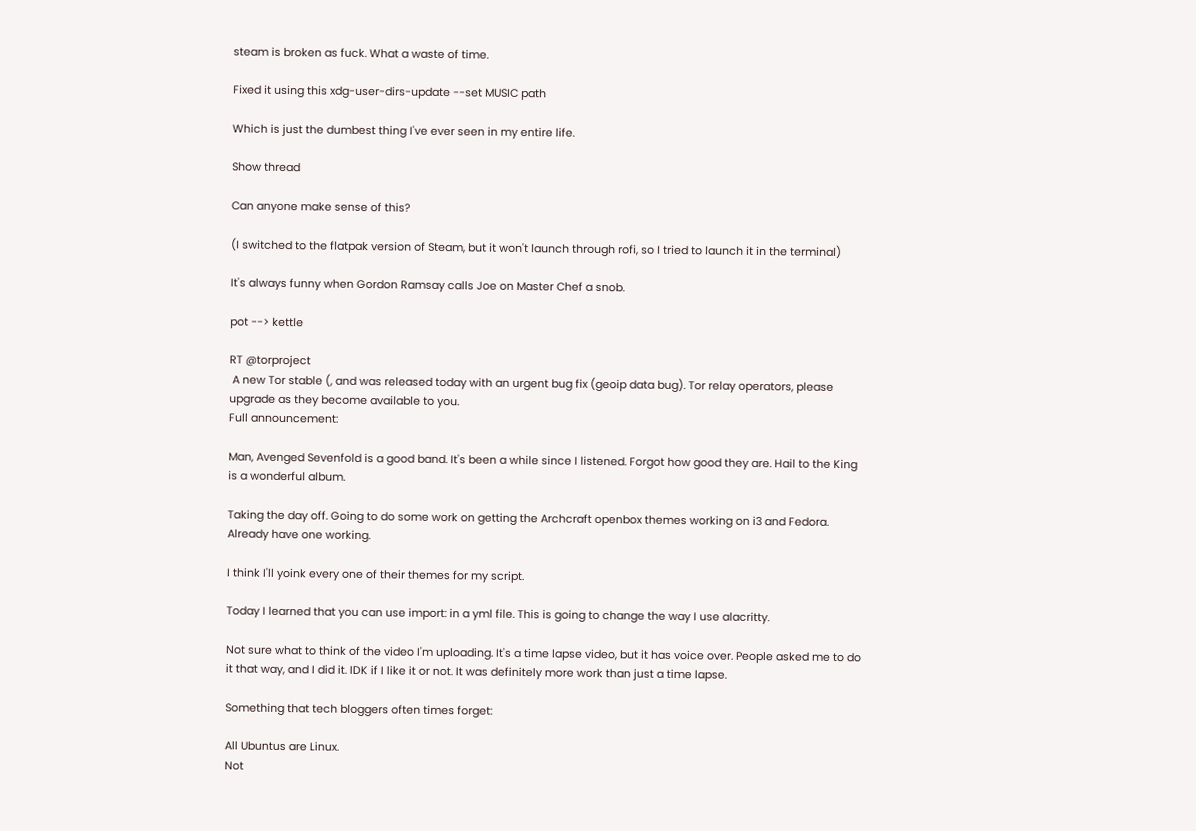steam is broken as fuck. What a waste of time.

Fixed it using this xdg-user-dirs-update --set MUSIC path

Which is just the dumbest thing I've ever seen in my entire life.

Show thread

Can anyone make sense of this?

(I switched to the flatpak version of Steam, but it won't launch through rofi, so I tried to launch it in the terminal)

It's always funny when Gordon Ramsay calls Joe on Master Chef a snob.

pot --> kettle

RT @torproject
 A new Tor stable (, and was released today with an urgent bug fix (geoip data bug). Tor relay operators, please upgrade as they become available to you.
Full announcement:

Man, Avenged Sevenfold is a good band. It's been a while since I listened. Forgot how good they are. Hail to the King is a wonderful album.

Taking the day off. Going to do some work on getting the Archcraft openbox themes working on i3 and Fedora. Already have one working.

I think I'll yoink every one of their themes for my script.

Today I learned that you can use import: in a yml file. This is going to change the way I use alacritty.

Not sure what to think of the video I'm uploading. It's a time lapse video, but it has voice over. People asked me to do it that way, and I did it. IDK if I like it or not. It was definitely more work than just a time lapse.

Something that tech bloggers often times forget:

All Ubuntus are Linux.
Not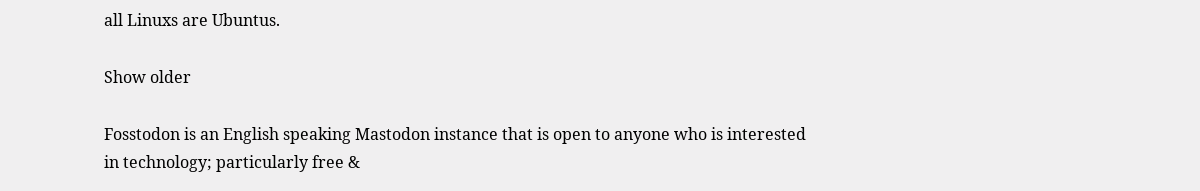all Linuxs are Ubuntus.

Show older

Fosstodon is an English speaking Mastodon instance that is open to anyone who is interested in technology; particularly free &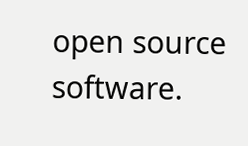open source software.